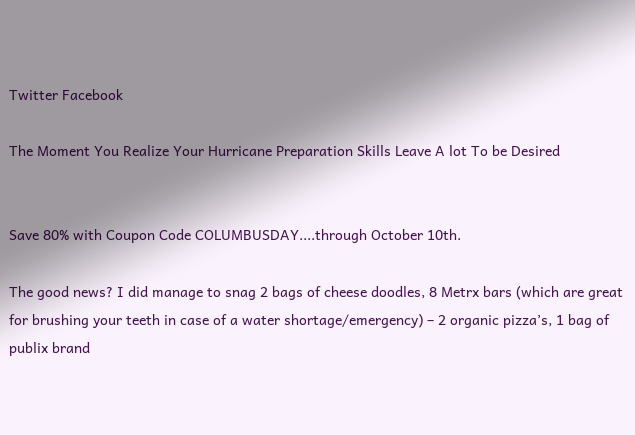Twitter Facebook

The Moment You Realize Your Hurricane Preparation Skills Leave A lot To be Desired


Save 80% with Coupon Code COLUMBUSDAY....through October 10th.

The good news? I did manage to snag 2 bags of cheese doodles, 8 Metrx bars (which are great for brushing your teeth in case of a water shortage/emergency) – 2 organic pizza’s, 1 bag of publix brand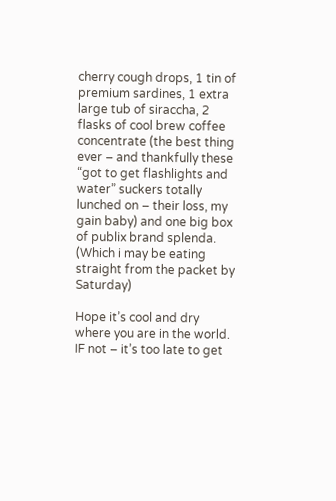cherry cough drops, 1 tin of premium sardines, 1 extra large tub of siraccha, 2 flasks of cool brew coffee concentrate (the best thing ever – and thankfully these “got to get flashlights and water” suckers totally lunched on – their loss, my gain baby) and one big box of publix brand splenda. (Which i may be eating straight from the packet by Saturday)

Hope it’s cool and dry where you are in the world. IF not – it’s too late to get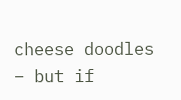cheese doodles – but if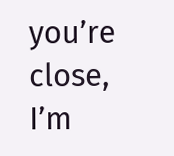you’re close, I’m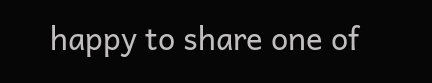happy to share one of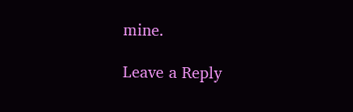mine.

Leave a Reply